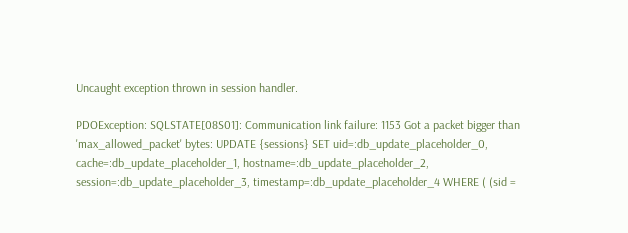Uncaught exception thrown in session handler.

PDOException: SQLSTATE[08S01]: Communication link failure: 1153 Got a packet bigger than 'max_allowed_packet' bytes: UPDATE {sessions} SET uid=:db_update_placeholder_0, cache=:db_update_placeholder_1, hostname=:db_update_placeholder_2, session=:db_update_placeholder_3, timestamp=:db_update_placeholder_4 WHERE ( (sid =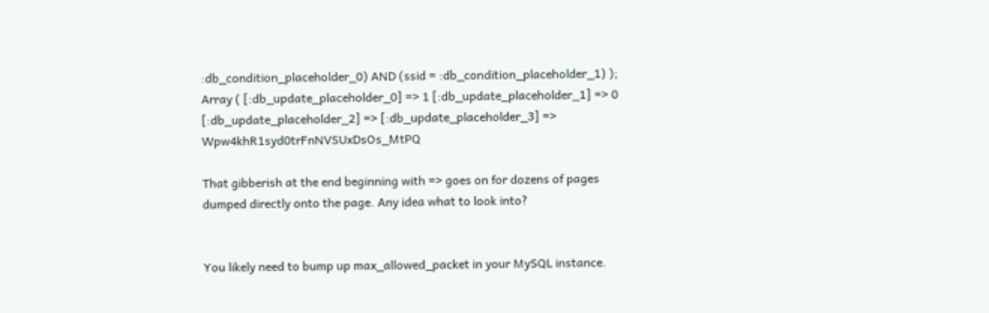:db_condition_placeholder_0) AND (ssid = :db_condition_placeholder_1) ); Array ( [:db_update_placeholder_0] => 1 [:db_update_placeholder_1] => 0 [:db_update_placeholder_2] => [:db_update_placeholder_3] => Wpw4khR1syd0trFnNVSUxDsOs_MtPQ

That gibberish at the end beginning with => goes on for dozens of pages dumped directly onto the page. Any idea what to look into?


You likely need to bump up max_allowed_packet in your MySQL instance.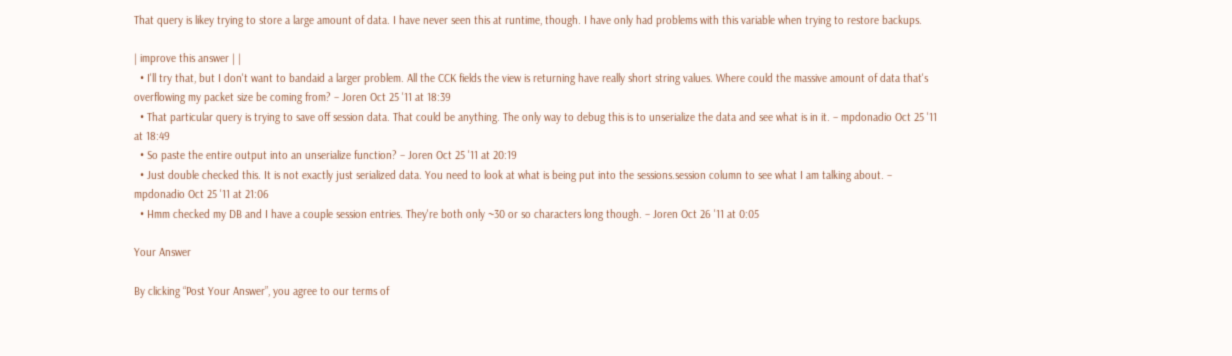That query is likey trying to store a large amount of data. I have never seen this at runtime, though. I have only had problems with this variable when trying to restore backups.

| improve this answer | |
  • I'll try that, but I don't want to bandaid a larger problem. All the CCK fields the view is returning have really short string values. Where could the massive amount of data that's overflowing my packet size be coming from? – Joren Oct 25 '11 at 18:39
  • That particular query is trying to save off session data. That could be anything. The only way to debug this is to unserialize the data and see what is in it. – mpdonadio Oct 25 '11 at 18:49
  • So paste the entire output into an unserialize function? – Joren Oct 25 '11 at 20:19
  • Just double checked this. It is not exactly just serialized data. You need to look at what is being put into the sessions.session column to see what I am talking about. – mpdonadio Oct 25 '11 at 21:06
  • Hmm checked my DB and I have a couple session entries. They're both only ~30 or so characters long though. – Joren Oct 26 '11 at 0:05

Your Answer

By clicking “Post Your Answer”, you agree to our terms of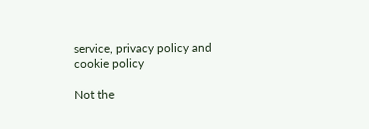service, privacy policy and cookie policy

Not the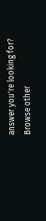answer you're looking for? Browse other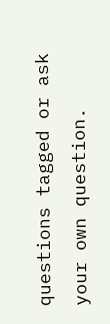questions tagged or ask your own question.